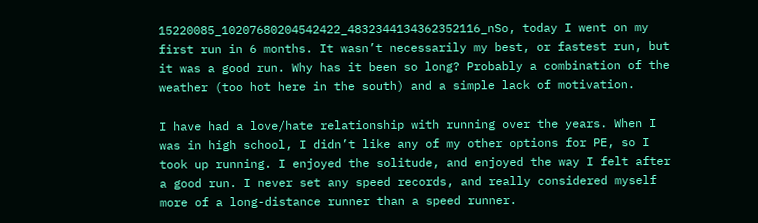15220085_10207680204542422_4832344134362352116_nSo, today I went on my first run in 6 months. It wasn’t necessarily my best, or fastest run, but it was a good run. Why has it been so long? Probably a combination of the weather (too hot here in the south) and a simple lack of motivation.

I have had a love/hate relationship with running over the years. When I was in high school, I didn’t like any of my other options for PE, so I took up running. I enjoyed the solitude, and enjoyed the way I felt after a good run. I never set any speed records, and really considered myself more of a long-distance runner than a speed runner.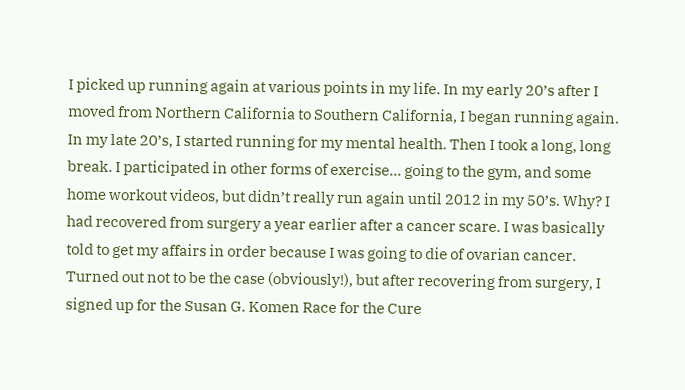I picked up running again at various points in my life. In my early 20’s after I moved from Northern California to Southern California, I began running again. In my late 20’s, I started running for my mental health. Then I took a long, long break. I participated in other forms of exercise… going to the gym, and some home workout videos, but didn’t really run again until 2012 in my 50’s. Why? I had recovered from surgery a year earlier after a cancer scare. I was basically told to get my affairs in order because I was going to die of ovarian cancer. Turned out not to be the case (obviously!), but after recovering from surgery, I signed up for the Susan G. Komen Race for the Cure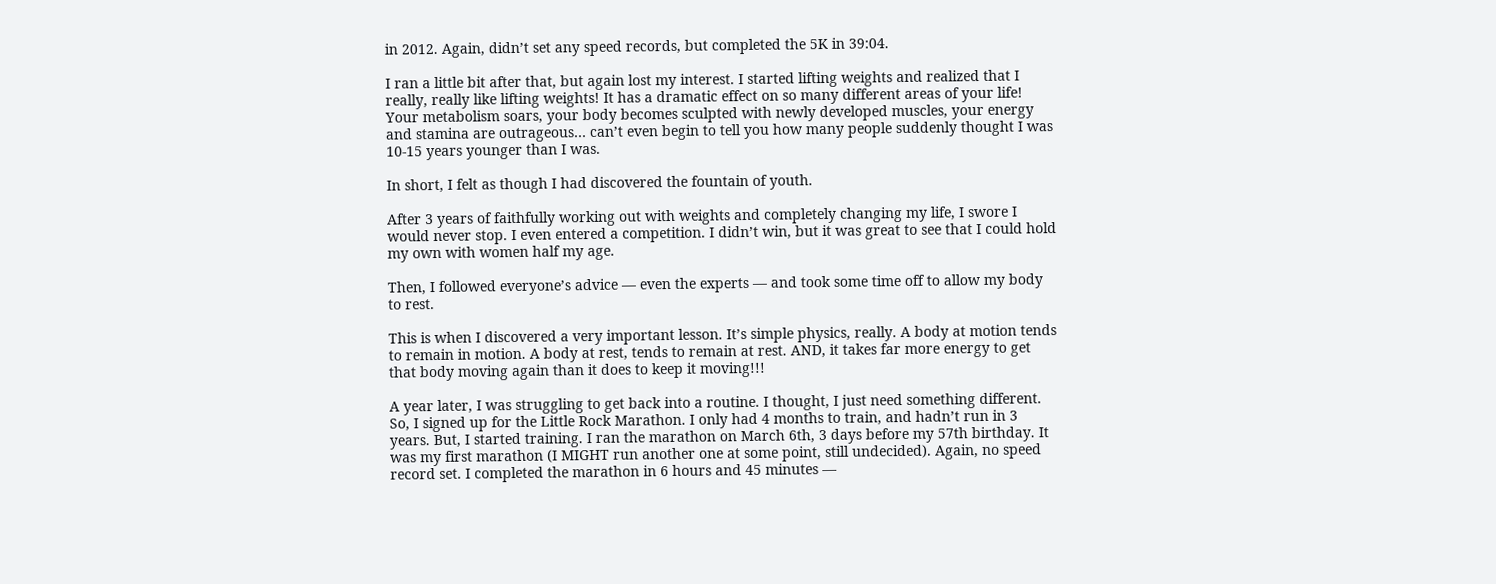in 2012. Again, didn’t set any speed records, but completed the 5K in 39:04.

I ran a little bit after that, but again lost my interest. I started lifting weights and realized that I really, really like lifting weights! It has a dramatic effect on so many different areas of your life!  Your metabolism soars, your body becomes sculpted with newly developed muscles, your energy and stamina are outrageous… can’t even begin to tell you how many people suddenly thought I was 10-15 years younger than I was.

In short, I felt as though I had discovered the fountain of youth.

After 3 years of faithfully working out with weights and completely changing my life, I swore I would never stop. I even entered a competition. I didn’t win, but it was great to see that I could hold my own with women half my age.

Then, I followed everyone’s advice — even the experts — and took some time off to allow my body to rest.

This is when I discovered a very important lesson. It’s simple physics, really. A body at motion tends to remain in motion. A body at rest, tends to remain at rest. AND, it takes far more energy to get that body moving again than it does to keep it moving!!!

A year later, I was struggling to get back into a routine. I thought, I just need something different. So, I signed up for the Little Rock Marathon. I only had 4 months to train, and hadn’t run in 3 years. But, I started training. I ran the marathon on March 6th, 3 days before my 57th birthday. It was my first marathon (I MIGHT run another one at some point, still undecided). Again, no speed record set. I completed the marathon in 6 hours and 45 minutes —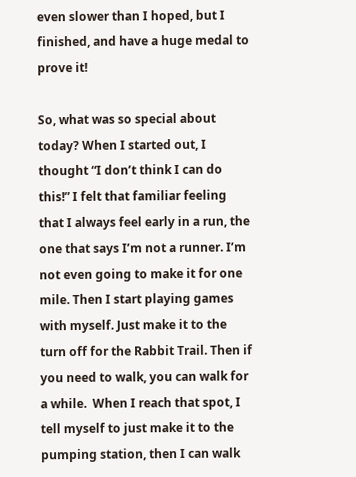even slower than I hoped, but I finished, and have a huge medal to prove it!

So, what was so special about today? When I started out, I thought “I don’t think I can do this!” I felt that familiar feeling that I always feel early in a run, the one that says I’m not a runner. I’m not even going to make it for one mile. Then I start playing games with myself. Just make it to the turn off for the Rabbit Trail. Then if you need to walk, you can walk for a while.  When I reach that spot, I tell myself to just make it to the pumping station, then I can walk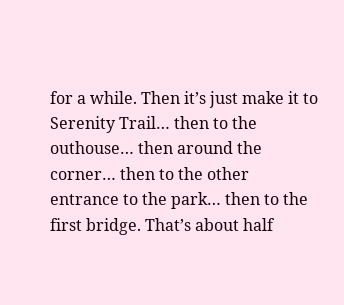for a while. Then it’s just make it to Serenity Trail… then to the outhouse… then around the corner… then to the other entrance to the park… then to the first bridge. That’s about half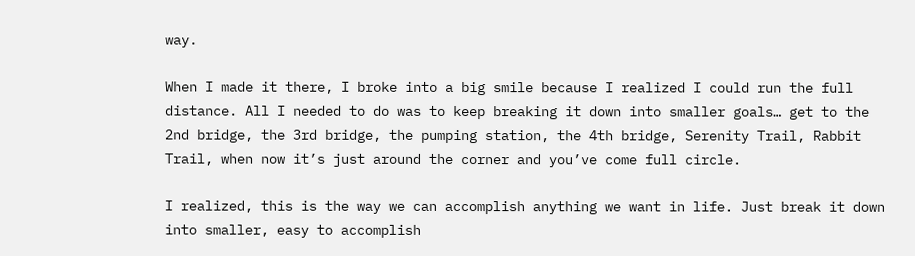way.

When I made it there, I broke into a big smile because I realized I could run the full distance. All I needed to do was to keep breaking it down into smaller goals… get to the 2nd bridge, the 3rd bridge, the pumping station, the 4th bridge, Serenity Trail, Rabbit Trail, when now it’s just around the corner and you’ve come full circle.

I realized, this is the way we can accomplish anything we want in life. Just break it down into smaller, easy to accomplish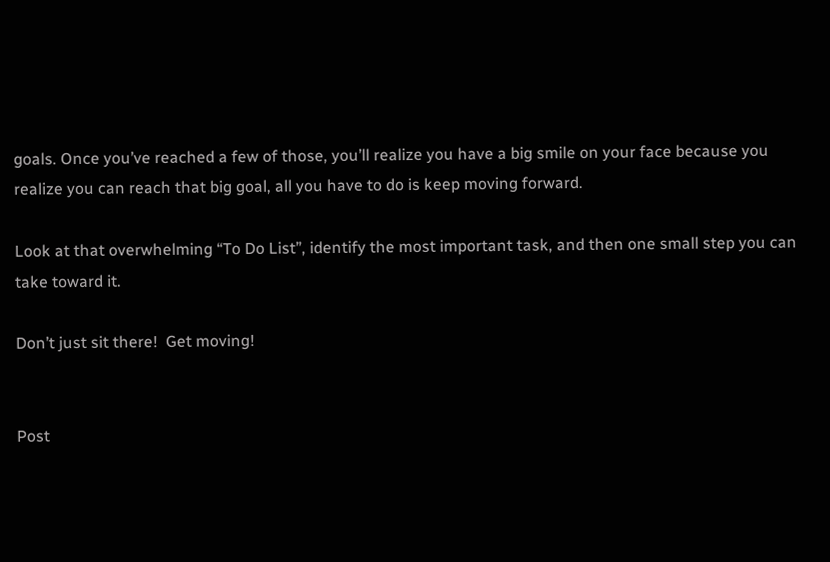goals. Once you’ve reached a few of those, you’ll realize you have a big smile on your face because you realize you can reach that big goal, all you have to do is keep moving forward.

Look at that overwhelming “To Do List”, identify the most important task, and then one small step you can take toward it.

Don’t just sit there!  Get moving!


Post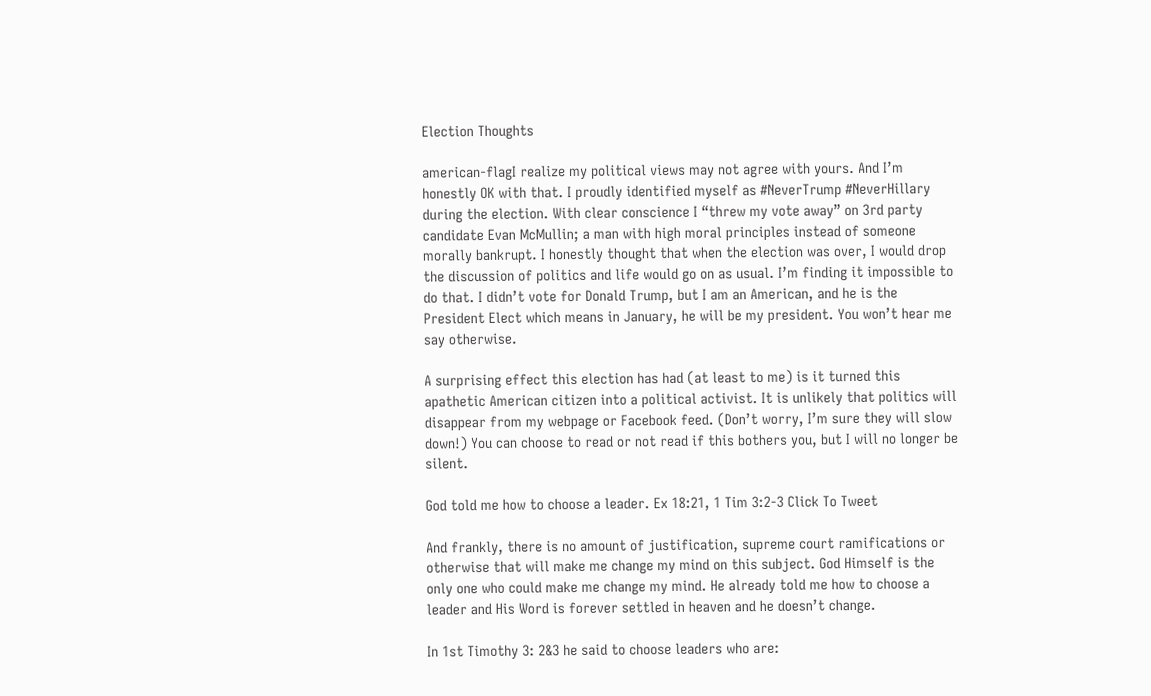Election Thoughts

american-flagI realize my political views may not agree with yours. And I’m honestly OK with that. I proudly identified myself as #NeverTrump #NeverHillary during the election. With clear conscience I “threw my vote away” on 3rd party candidate Evan McMullin; a man with high moral principles instead of someone morally bankrupt. I honestly thought that when the election was over, I would drop the discussion of politics and life would go on as usual. I’m finding it impossible to do that. I didn’t vote for Donald Trump, but I am an American, and he is the President Elect which means in January, he will be my president. You won’t hear me say otherwise.

A surprising effect this election has had (at least to me) is it turned this apathetic American citizen into a political activist. It is unlikely that politics will disappear from my webpage or Facebook feed. (Don’t worry, I’m sure they will slow down!) You can choose to read or not read if this bothers you, but I will no longer be silent.

God told me how to choose a leader. Ex 18:21, 1 Tim 3:2-3 Click To Tweet

And frankly, there is no amount of justification, supreme court ramifications or otherwise that will make me change my mind on this subject. God Himself is the only one who could make me change my mind. He already told me how to choose a leader and His Word is forever settled in heaven and he doesn’t change.

In 1st Timothy 3: 2&3 he said to choose leaders who are: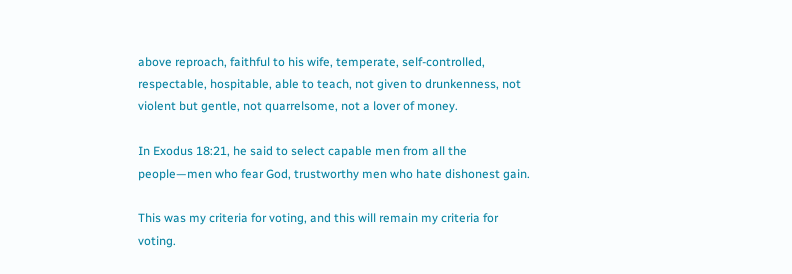above reproach, faithful to his wife, temperate, self-controlled, respectable, hospitable, able to teach, not given to drunkenness, not violent but gentle, not quarrelsome, not a lover of money.

In Exodus 18:21, he said to select capable men from all the people—men who fear God, trustworthy men who hate dishonest gain.

This was my criteria for voting, and this will remain my criteria for voting.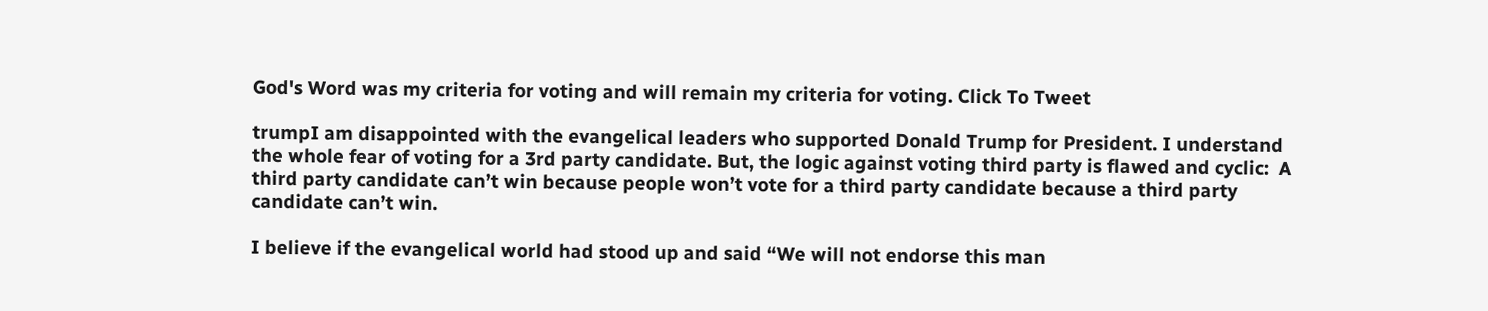God's Word was my criteria for voting and will remain my criteria for voting. Click To Tweet

trumpI am disappointed with the evangelical leaders who supported Donald Trump for President. I understand the whole fear of voting for a 3rd party candidate. But, the logic against voting third party is flawed and cyclic:  A third party candidate can’t win because people won’t vote for a third party candidate because a third party candidate can’t win.

I believe if the evangelical world had stood up and said “We will not endorse this man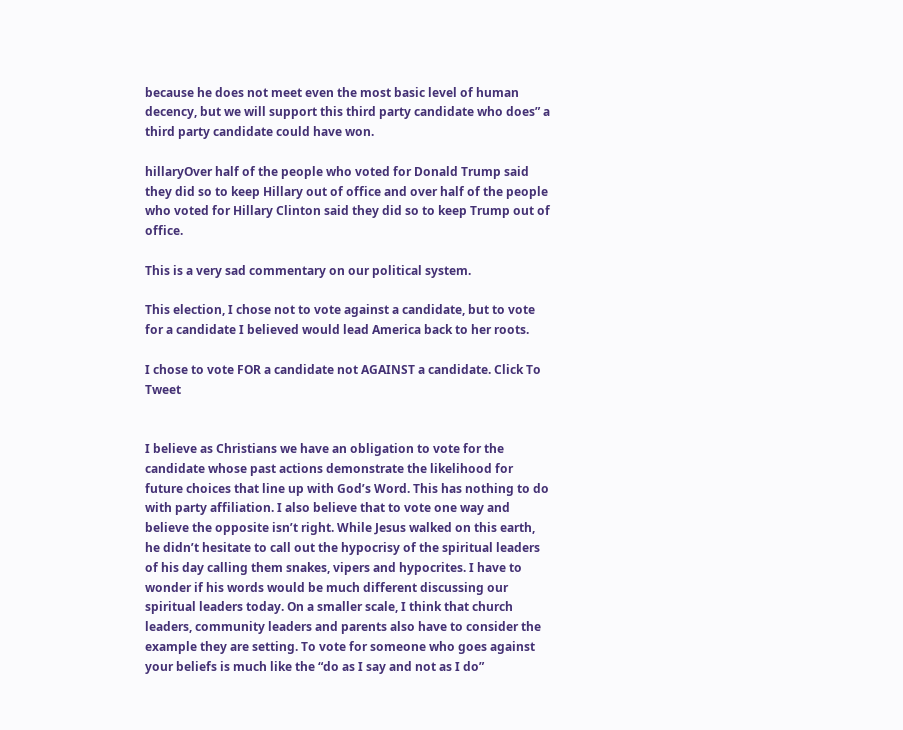because he does not meet even the most basic level of human decency, but we will support this third party candidate who does” a third party candidate could have won.

hillaryOver half of the people who voted for Donald Trump said they did so to keep Hillary out of office and over half of the people who voted for Hillary Clinton said they did so to keep Trump out of office.

This is a very sad commentary on our political system.

This election, I chose not to vote against a candidate, but to vote for a candidate I believed would lead America back to her roots.

I chose to vote FOR a candidate not AGAINST a candidate. Click To Tweet


I believe as Christians we have an obligation to vote for the candidate whose past actions demonstrate the likelihood for future choices that line up with God’s Word. This has nothing to do with party affiliation. I also believe that to vote one way and believe the opposite isn’t right. While Jesus walked on this earth, he didn’t hesitate to call out the hypocrisy of the spiritual leaders of his day calling them snakes, vipers and hypocrites. I have to wonder if his words would be much different discussing our spiritual leaders today. On a smaller scale, I think that church leaders, community leaders and parents also have to consider the example they are setting. To vote for someone who goes against your beliefs is much like the “do as I say and not as I do”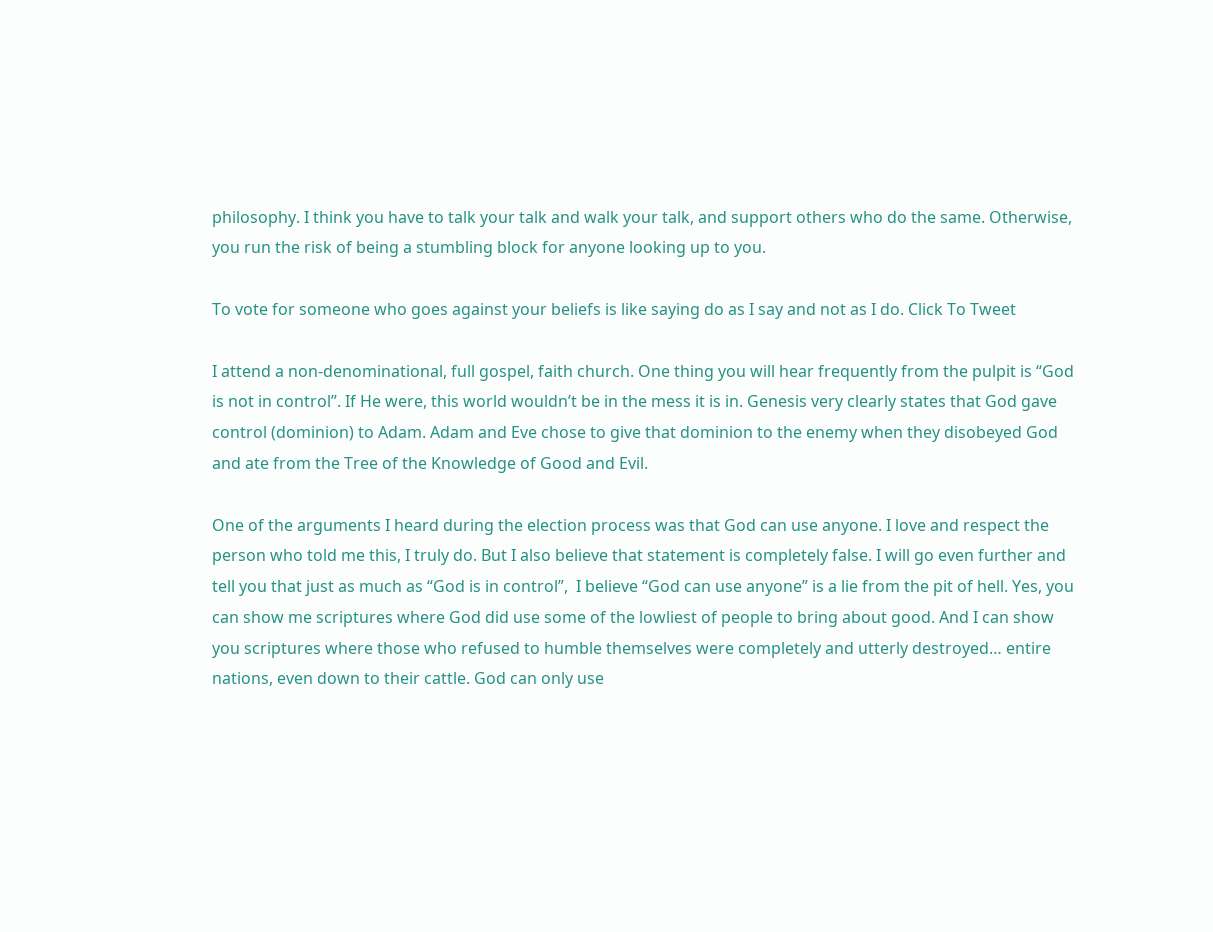philosophy. I think you have to talk your talk and walk your talk, and support others who do the same. Otherwise, you run the risk of being a stumbling block for anyone looking up to you.

To vote for someone who goes against your beliefs is like saying do as I say and not as I do. Click To Tweet

I attend a non-denominational, full gospel, faith church. One thing you will hear frequently from the pulpit is “God is not in control”. If He were, this world wouldn’t be in the mess it is in. Genesis very clearly states that God gave control (dominion) to Adam. Adam and Eve chose to give that dominion to the enemy when they disobeyed God and ate from the Tree of the Knowledge of Good and Evil.

One of the arguments I heard during the election process was that God can use anyone. I love and respect the person who told me this, I truly do. But I also believe that statement is completely false. I will go even further and tell you that just as much as “God is in control”,  I believe “God can use anyone” is a lie from the pit of hell. Yes, you can show me scriptures where God did use some of the lowliest of people to bring about good. And I can show you scriptures where those who refused to humble themselves were completely and utterly destroyed… entire nations, even down to their cattle. God can only use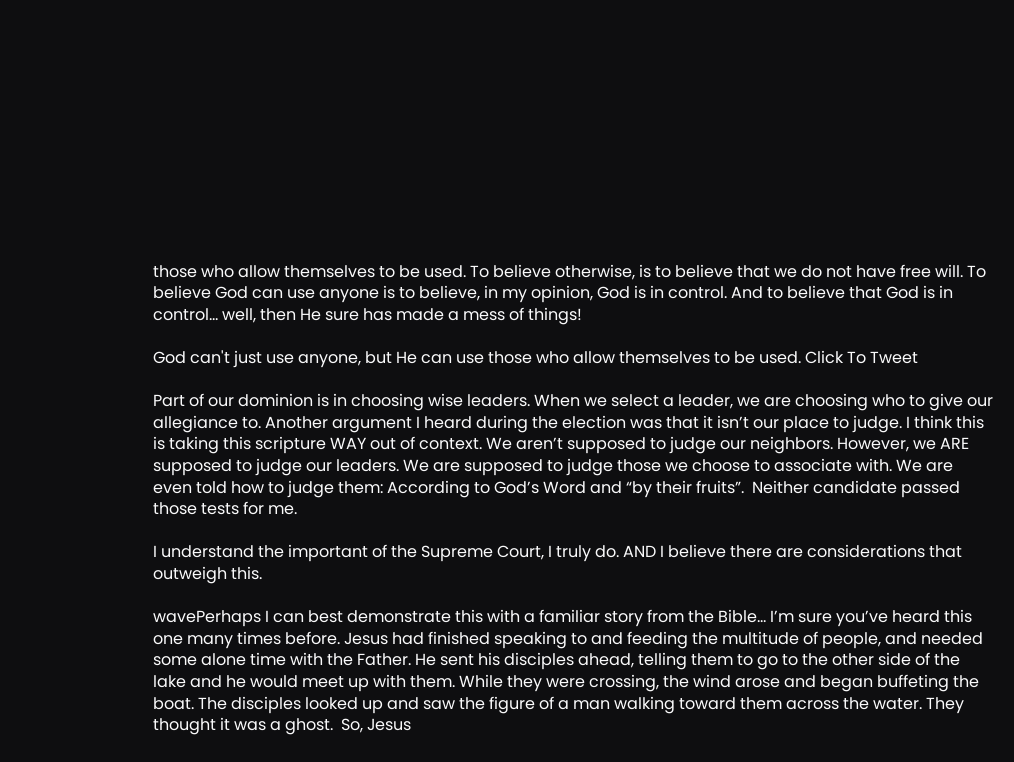those who allow themselves to be used. To believe otherwise, is to believe that we do not have free will. To believe God can use anyone is to believe, in my opinion, God is in control. And to believe that God is in control… well, then He sure has made a mess of things!

God can't just use anyone, but He can use those who allow themselves to be used. Click To Tweet

Part of our dominion is in choosing wise leaders. When we select a leader, we are choosing who to give our allegiance to. Another argument I heard during the election was that it isn’t our place to judge. I think this is taking this scripture WAY out of context. We aren’t supposed to judge our neighbors. However, we ARE supposed to judge our leaders. We are supposed to judge those we choose to associate with. We are even told how to judge them: According to God’s Word and “by their fruits”.  Neither candidate passed those tests for me.

I understand the important of the Supreme Court, I truly do. AND I believe there are considerations that outweigh this.

wavePerhaps I can best demonstrate this with a familiar story from the Bible… I’m sure you’ve heard this one many times before. Jesus had finished speaking to and feeding the multitude of people, and needed some alone time with the Father. He sent his disciples ahead, telling them to go to the other side of the lake and he would meet up with them. While they were crossing, the wind arose and began buffeting the boat. The disciples looked up and saw the figure of a man walking toward them across the water. They thought it was a ghost.  So, Jesus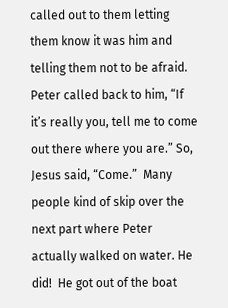called out to them letting them know it was him and telling them not to be afraid. Peter called back to him, “If it’s really you, tell me to come out there where you are.” So, Jesus said, “Come.”  Many people kind of skip over the next part where Peter actually walked on water. He did!  He got out of the boat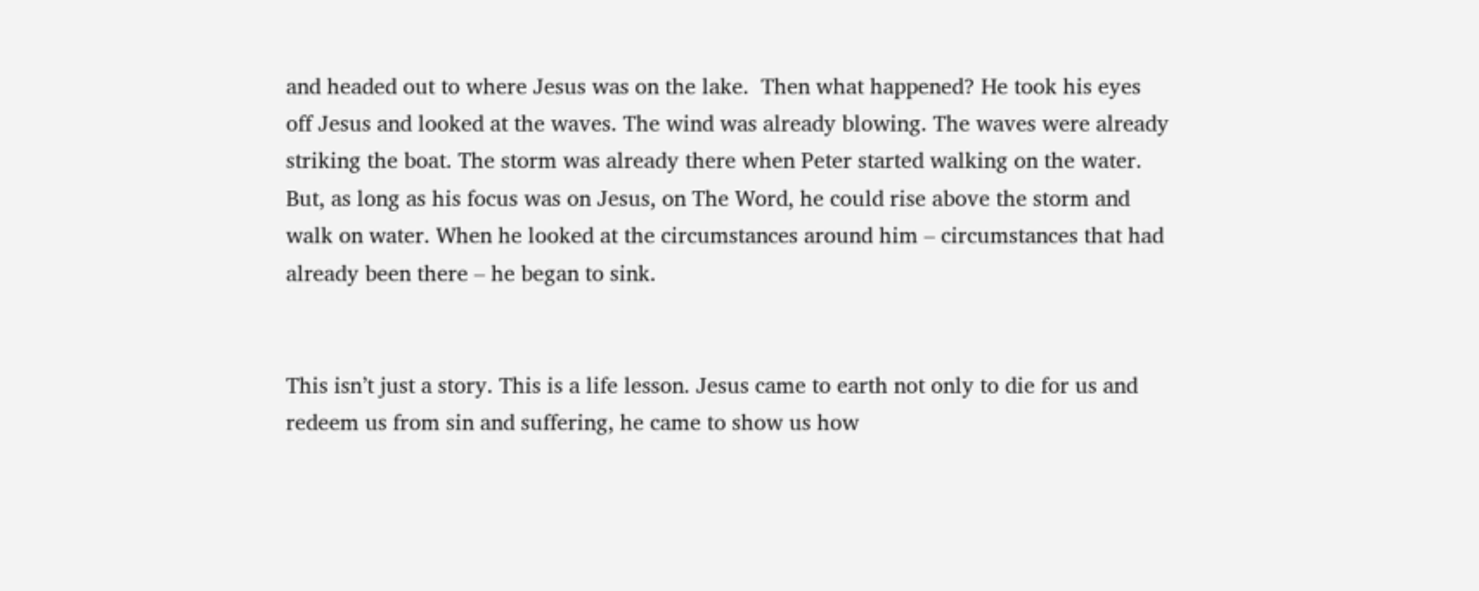and headed out to where Jesus was on the lake.  Then what happened? He took his eyes off Jesus and looked at the waves. The wind was already blowing. The waves were already striking the boat. The storm was already there when Peter started walking on the water. But, as long as his focus was on Jesus, on The Word, he could rise above the storm and walk on water. When he looked at the circumstances around him – circumstances that had already been there – he began to sink.


This isn’t just a story. This is a life lesson. Jesus came to earth not only to die for us and redeem us from sin and suffering, he came to show us how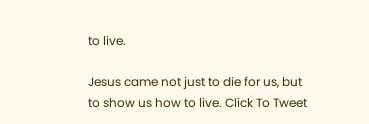to live.

Jesus came not just to die for us, but to show us how to live. Click To Tweet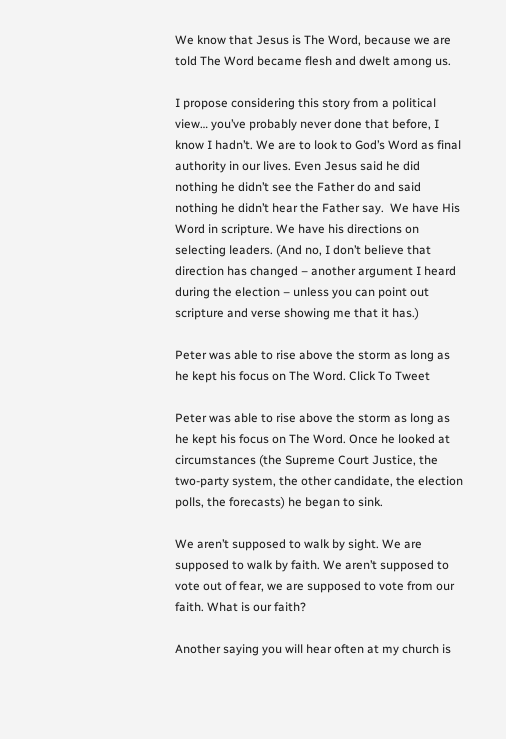We know that Jesus is The Word, because we are told The Word became flesh and dwelt among us.

I propose considering this story from a political view… you’ve probably never done that before, I know I hadn’t. We are to look to God’s Word as final authority in our lives. Even Jesus said he did nothing he didn’t see the Father do and said nothing he didn’t hear the Father say.  We have His Word in scripture. We have his directions on selecting leaders. (And no, I don’t believe that direction has changed – another argument I heard during the election – unless you can point out scripture and verse showing me that it has.)

Peter was able to rise above the storm as long as he kept his focus on The Word. Click To Tweet

Peter was able to rise above the storm as long as he kept his focus on The Word. Once he looked at circumstances (the Supreme Court Justice, the two-party system, the other candidate, the election polls, the forecasts) he began to sink.

We aren’t supposed to walk by sight. We are supposed to walk by faith. We aren’t supposed to vote out of fear, we are supposed to vote from our faith. What is our faith?

Another saying you will hear often at my church is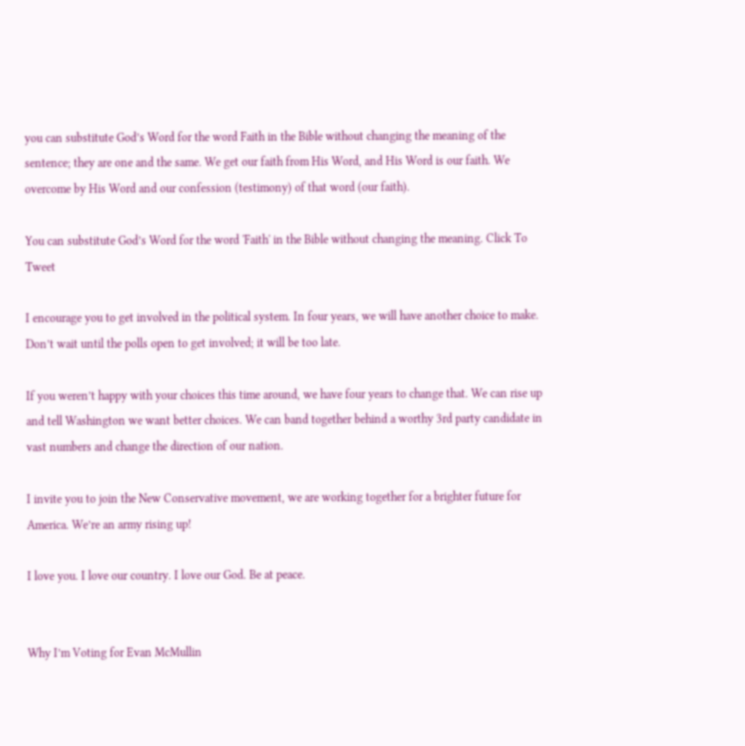you can substitute God’s Word for the word Faith in the Bible without changing the meaning of the sentence; they are one and the same. We get our faith from His Word, and His Word is our faith. We overcome by His Word and our confession (testimony) of that word (our faith).

You can substitute God’s Word for the word 'Faith' in the Bible without changing the meaning. Click To Tweet

I encourage you to get involved in the political system. In four years, we will have another choice to make. Don’t wait until the polls open to get involved; it will be too late.

If you weren’t happy with your choices this time around, we have four years to change that. We can rise up and tell Washington we want better choices. We can band together behind a worthy 3rd party candidate in vast numbers and change the direction of our nation.

I invite you to join the New Conservative movement, we are working together for a brighter future for America. We’re an army rising up!

I love you. I love our country. I love our God. Be at peace.


Why I’m Voting for Evan McMullin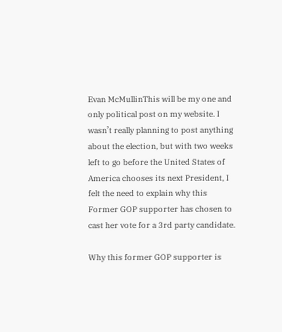Evan McMullinThis will be my one and only political post on my website. I wasn’t really planning to post anything about the election, but with two weeks left to go before the United States of America chooses its next President, I felt the need to explain why this Former GOP supporter has chosen to cast her vote for a 3rd party candidate.

Why this former GOP supporter is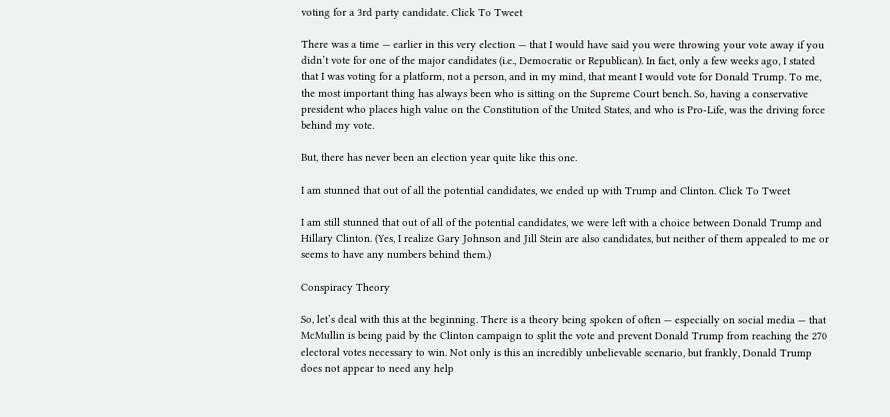voting for a 3rd party candidate. Click To Tweet

There was a time — earlier in this very election — that I would have said you were throwing your vote away if you didn’t vote for one of the major candidates (i.e., Democratic or Republican). In fact, only a few weeks ago, I stated that I was voting for a platform, not a person, and in my mind, that meant I would vote for Donald Trump. To me, the most important thing has always been who is sitting on the Supreme Court bench. So, having a conservative president who places high value on the Constitution of the United States, and who is Pro-Life, was the driving force behind my vote.

But, there has never been an election year quite like this one.

I am stunned that out of all the potential candidates, we ended up with Trump and Clinton. Click To Tweet

I am still stunned that out of all of the potential candidates, we were left with a choice between Donald Trump and Hillary Clinton. (Yes, I realize Gary Johnson and Jill Stein are also candidates, but neither of them appealed to me or seems to have any numbers behind them.)

Conspiracy Theory

So, let’s deal with this at the beginning. There is a theory being spoken of often — especially on social media — that McMullin is being paid by the Clinton campaign to split the vote and prevent Donald Trump from reaching the 270 electoral votes necessary to win. Not only is this an incredibly unbelievable scenario, but frankly, Donald Trump does not appear to need any help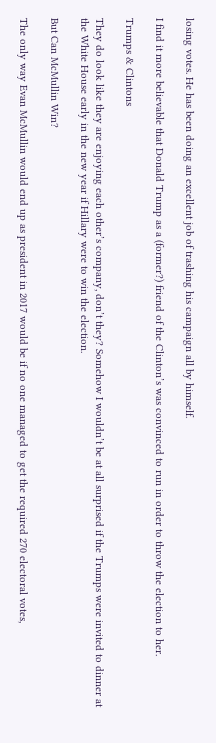losing votes. He has been doing an excellent job of trashing his campaign all by himself.

I find it more believable that Donald Trump as a (former?) friend of the Clinton’s was convinced to run in order to throw the election to her.

Trumps & Clintons

They do look like they are enjoying each other’s company, don’t they? Somehow I wouldn’t be at all surprised if the Trumps were invited to dinner at the White House early in the new year if Hillary were to win the election.

But Can McMullin Win?

The only way Evan McMullin would end up as president in 2017 would be if no one managed to get the required 270 electoral votes,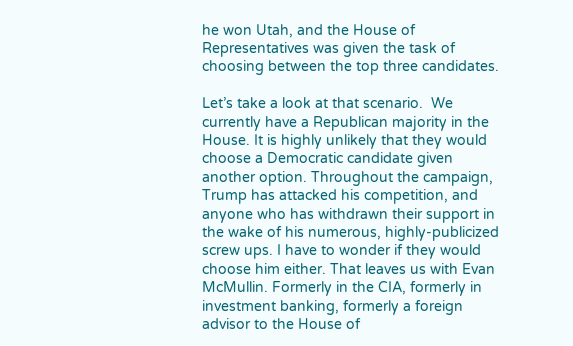he won Utah, and the House of Representatives was given the task of choosing between the top three candidates.

Let’s take a look at that scenario.  We currently have a Republican majority in the House. It is highly unlikely that they would choose a Democratic candidate given another option. Throughout the campaign, Trump has attacked his competition, and anyone who has withdrawn their support in the wake of his numerous, highly-publicized screw ups. I have to wonder if they would choose him either. That leaves us with Evan McMullin. Formerly in the CIA, formerly in investment banking, formerly a foreign advisor to the House of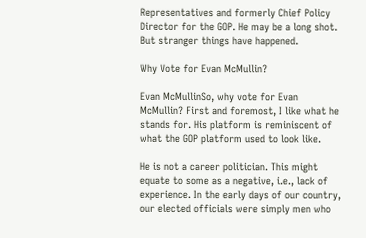Representatives and formerly Chief Policy Director for the GOP. He may be a long shot. But stranger things have happened.

Why Vote for Evan McMullin?

Evan McMullinSo, why vote for Evan McMullin? First and foremost, I like what he stands for. His platform is reminiscent of what the GOP platform used to look like.

He is not a career politician. This might equate to some as a negative, i.e., lack of experience. In the early days of our country, our elected officials were simply men who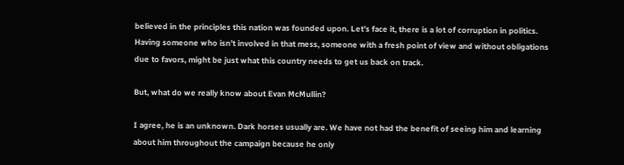believed in the principles this nation was founded upon. Let’s face it, there is a lot of corruption in politics. Having someone who isn’t involved in that mess, someone with a fresh point of view and without obligations due to favors, might be just what this country needs to get us back on track.

But, what do we really know about Evan McMullin?

I agree, he is an unknown. Dark horses usually are. We have not had the benefit of seeing him and learning about him throughout the campaign because he only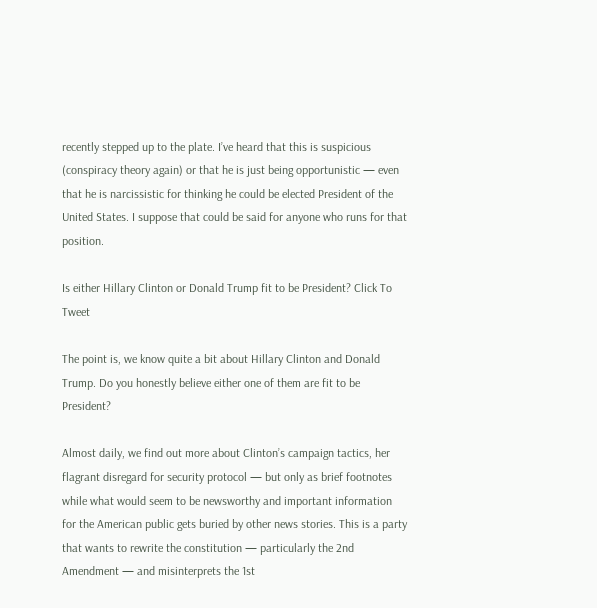recently stepped up to the plate. I’ve heard that this is suspicious (conspiracy theory again) or that he is just being opportunistic — even that he is narcissistic for thinking he could be elected President of the United States. I suppose that could be said for anyone who runs for that position.

Is either Hillary Clinton or Donald Trump fit to be President? Click To Tweet

The point is, we know quite a bit about Hillary Clinton and Donald Trump. Do you honestly believe either one of them are fit to be President?

Almost daily, we find out more about Clinton’s campaign tactics, her flagrant disregard for security protocol — but only as brief footnotes while what would seem to be newsworthy and important information for the American public gets buried by other news stories. This is a party that wants to rewrite the constitution — particularly the 2nd Amendment — and misinterprets the 1st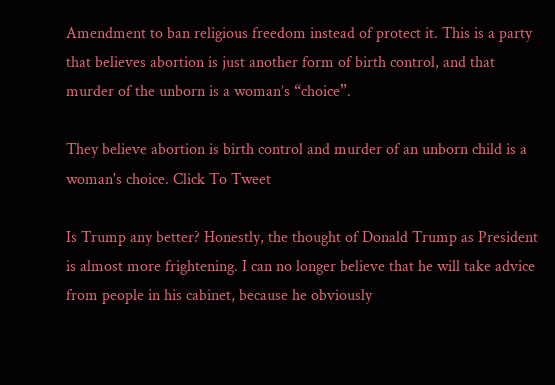Amendment to ban religious freedom instead of protect it. This is a party that believes abortion is just another form of birth control, and that murder of the unborn is a woman’s “choice”.

They believe abortion is birth control and murder of an unborn child is a woman's choice. Click To Tweet

Is Trump any better? Honestly, the thought of Donald Trump as President is almost more frightening. I can no longer believe that he will take advice from people in his cabinet, because he obviously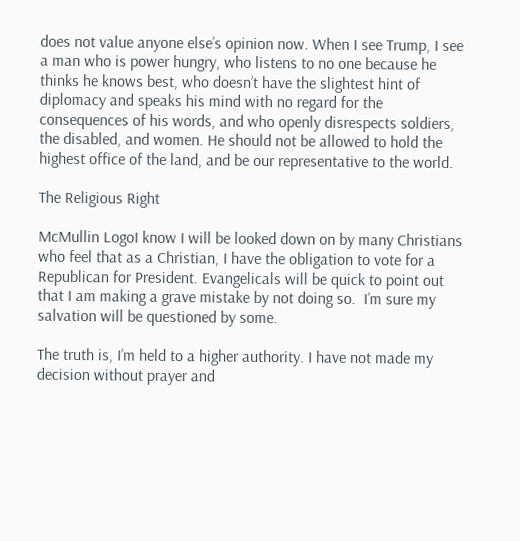does not value anyone else’s opinion now. When I see Trump, I see a man who is power hungry, who listens to no one because he thinks he knows best, who doesn’t have the slightest hint of diplomacy and speaks his mind with no regard for the consequences of his words, and who openly disrespects soldiers, the disabled, and women. He should not be allowed to hold the highest office of the land, and be our representative to the world.

The Religious Right

McMullin LogoI know I will be looked down on by many Christians who feel that as a Christian, I have the obligation to vote for a Republican for President. Evangelicals will be quick to point out that I am making a grave mistake by not doing so.  I’m sure my salvation will be questioned by some.

The truth is, I’m held to a higher authority. I have not made my decision without prayer and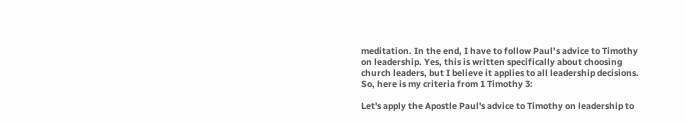meditation. In the end, I have to follow Paul’s advice to Timothy on leadership. Yes, this is written specifically about choosing church leaders, but I believe it applies to all leadership decisions. So, here is my criteria from 1 Timothy 3:

Let's apply the Apostle Paul's advice to Timothy on leadership to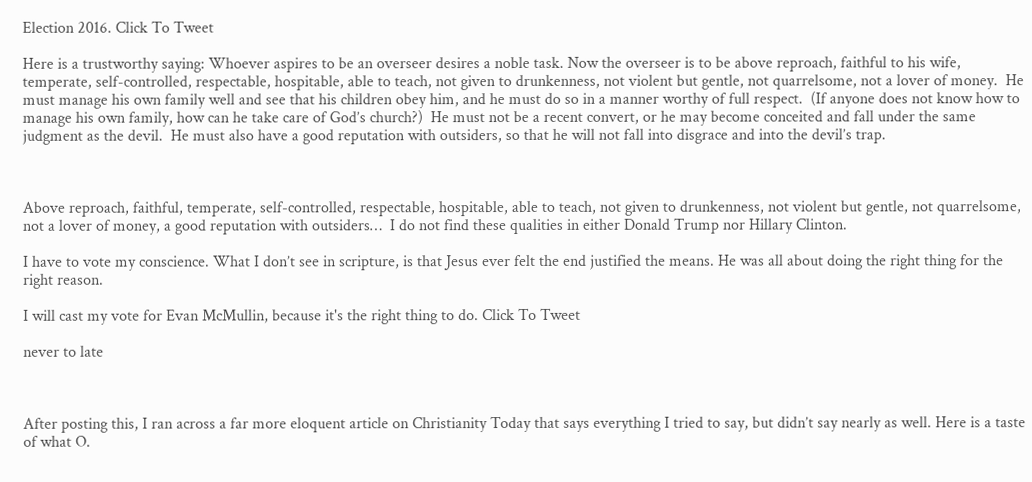Election 2016. Click To Tweet

Here is a trustworthy saying: Whoever aspires to be an overseer desires a noble task. Now the overseer is to be above reproach, faithful to his wife, temperate, self-controlled, respectable, hospitable, able to teach, not given to drunkenness, not violent but gentle, not quarrelsome, not a lover of money.  He must manage his own family well and see that his children obey him, and he must do so in a manner worthy of full respect.  (If anyone does not know how to manage his own family, how can he take care of God’s church?)  He must not be a recent convert, or he may become conceited and fall under the same judgment as the devil.  He must also have a good reputation with outsiders, so that he will not fall into disgrace and into the devil’s trap.



Above reproach, faithful, temperate, self-controlled, respectable, hospitable, able to teach, not given to drunkenness, not violent but gentle, not quarrelsome, not a lover of money, a good reputation with outsiders…  I do not find these qualities in either Donald Trump nor Hillary Clinton.

I have to vote my conscience. What I don’t see in scripture, is that Jesus ever felt the end justified the means. He was all about doing the right thing for the right reason.

I will cast my vote for Evan McMullin, because it's the right thing to do. Click To Tweet

never to late



After posting this, I ran across a far more eloquent article on Christianity Today that says everything I tried to say, but didn’t say nearly as well. Here is a taste of what O.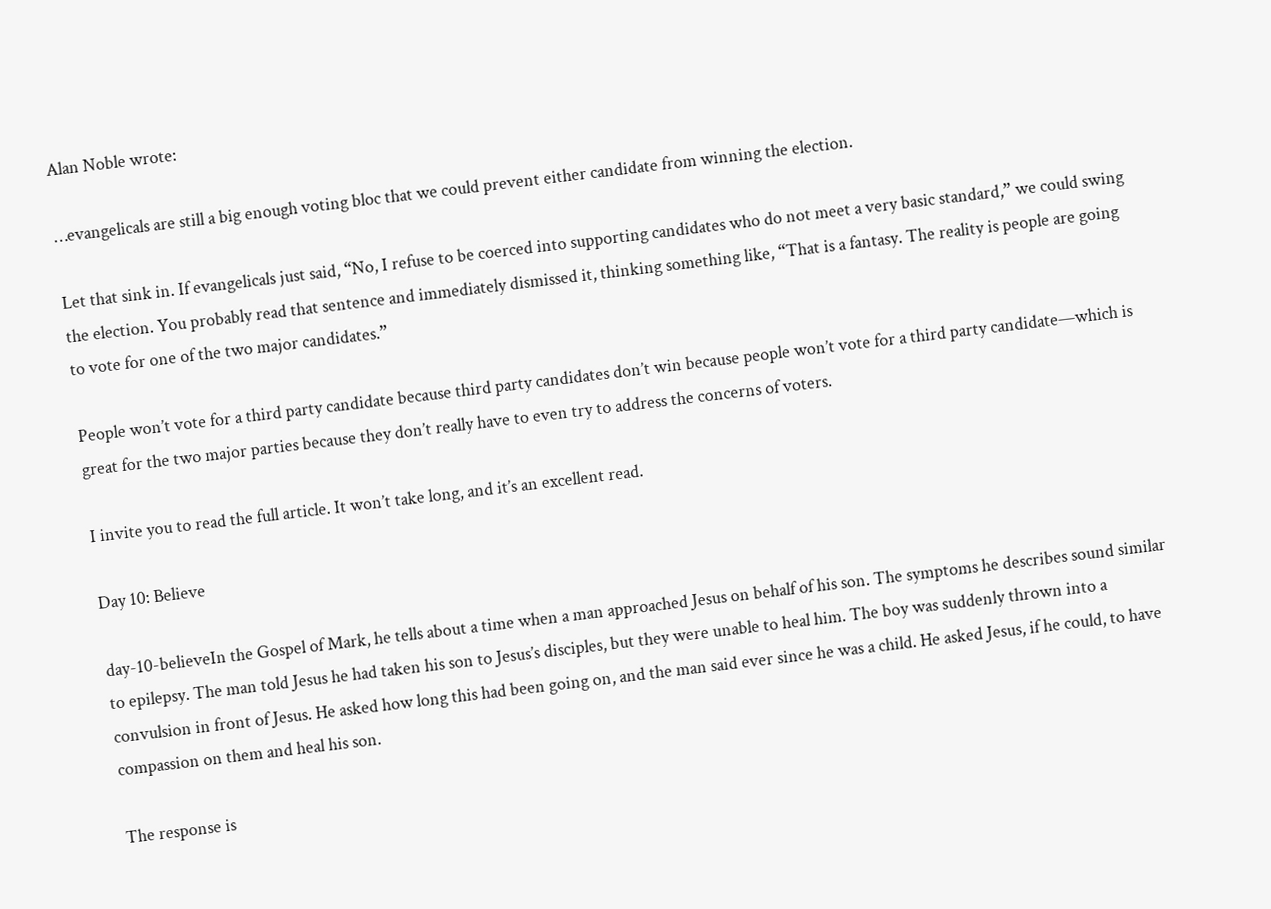Alan Noble wrote:

…evangelicals are still a big enough voting bloc that we could prevent either candidate from winning the election.

Let that sink in. If evangelicals just said, “No, I refuse to be coerced into supporting candidates who do not meet a very basic standard,” we could swing the election. You probably read that sentence and immediately dismissed it, thinking something like, “That is a fantasy. The reality is people are going to vote for one of the two major candidates.”

People won’t vote for a third party candidate because third party candidates don’t win because people won’t vote for a third party candidate—which is great for the two major parties because they don’t really have to even try to address the concerns of voters.

I invite you to read the full article. It won’t take long, and it’s an excellent read.

Day 10: Believe

day-10-believeIn the Gospel of Mark, he tells about a time when a man approached Jesus on behalf of his son. The symptoms he describes sound similar to epilepsy. The man told Jesus he had taken his son to Jesus’s disciples, but they were unable to heal him. The boy was suddenly thrown into a convulsion in front of Jesus. He asked how long this had been going on, and the man said ever since he was a child. He asked Jesus, if he could, to have compassion on them and heal his son.

The response is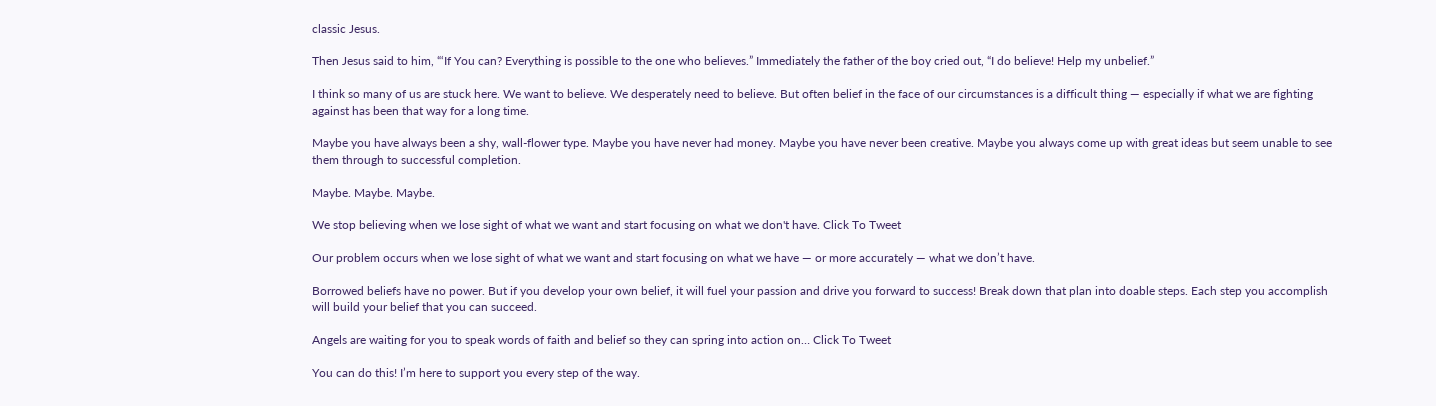classic Jesus.

Then Jesus said to him, “‘If You can? Everything is possible to the one who believes.” Immediately the father of the boy cried out, “I do believe! Help my unbelief.”

I think so many of us are stuck here. We want to believe. We desperately need to believe. But often belief in the face of our circumstances is a difficult thing — especially if what we are fighting against has been that way for a long time.

Maybe you have always been a shy, wall-flower type. Maybe you have never had money. Maybe you have never been creative. Maybe you always come up with great ideas but seem unable to see them through to successful completion.

Maybe. Maybe. Maybe.

We stop believing when we lose sight of what we want and start focusing on what we don't have. Click To Tweet

Our problem occurs when we lose sight of what we want and start focusing on what we have — or more accurately — what we don’t have.

Borrowed beliefs have no power. But if you develop your own belief, it will fuel your passion and drive you forward to success! Break down that plan into doable steps. Each step you accomplish will build your belief that you can succeed.

Angels are waiting for you to speak words of faith and belief so they can spring into action on… Click To Tweet

You can do this! I’m here to support you every step of the way.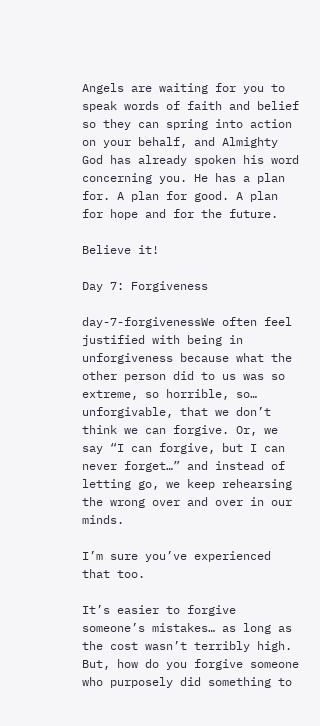Angels are waiting for you to speak words of faith and belief so they can spring into action on your behalf, and Almighty God has already spoken his word concerning you. He has a plan for. A plan for good. A plan for hope and for the future.

Believe it!

Day 7: Forgiveness

day-7-forgivenessWe often feel justified with being in unforgiveness because what the other person did to us was so extreme, so horrible, so… unforgivable, that we don’t think we can forgive. Or, we say “I can forgive, but I can never forget…” and instead of letting go, we keep rehearsing the wrong over and over in our minds.

I’m sure you’ve experienced that too.

It’s easier to forgive someone’s mistakes… as long as the cost wasn’t terribly high. But, how do you forgive someone who purposely did something to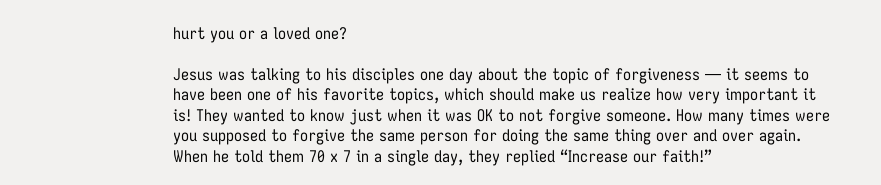hurt you or a loved one?

Jesus was talking to his disciples one day about the topic of forgiveness — it seems to have been one of his favorite topics, which should make us realize how very important it is! They wanted to know just when it was OK to not forgive someone. How many times were you supposed to forgive the same person for doing the same thing over and over again. When he told them 70 x 7 in a single day, they replied “Increase our faith!”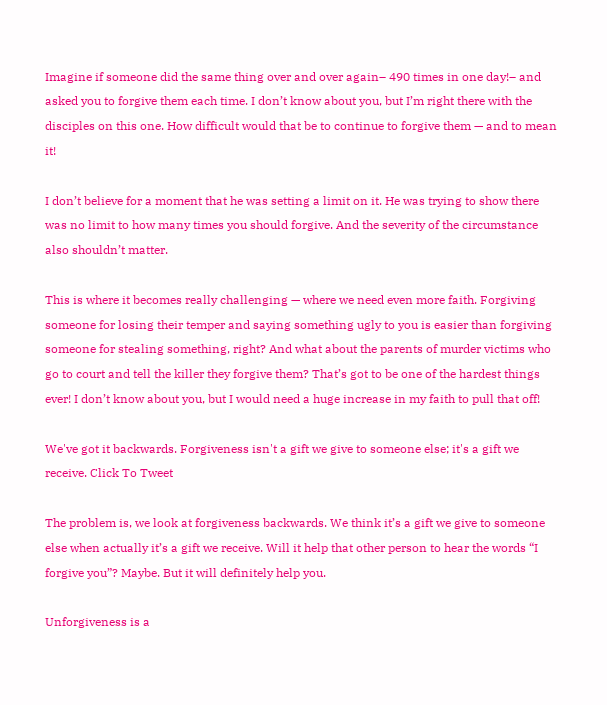Imagine if someone did the same thing over and over again– 490 times in one day!– and asked you to forgive them each time. I don’t know about you, but I’m right there with the disciples on this one. How difficult would that be to continue to forgive them — and to mean it!

I don’t believe for a moment that he was setting a limit on it. He was trying to show there was no limit to how many times you should forgive. And the severity of the circumstance also shouldn’t matter.

This is where it becomes really challenging — where we need even more faith. Forgiving someone for losing their temper and saying something ugly to you is easier than forgiving someone for stealing something, right? And what about the parents of murder victims who go to court and tell the killer they forgive them? That’s got to be one of the hardest things ever! I don’t know about you, but I would need a huge increase in my faith to pull that off!

We've got it backwards. Forgiveness isn't a gift we give to someone else; it's a gift we receive. Click To Tweet

The problem is, we look at forgiveness backwards. We think it’s a gift we give to someone else when actually it’s a gift we receive. Will it help that other person to hear the words “I forgive you”? Maybe. But it will definitely help you.

Unforgiveness is a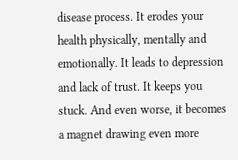disease process. It erodes your health physically, mentally and emotionally. It leads to depression and lack of trust. It keeps you stuck. And even worse, it becomes a magnet drawing even more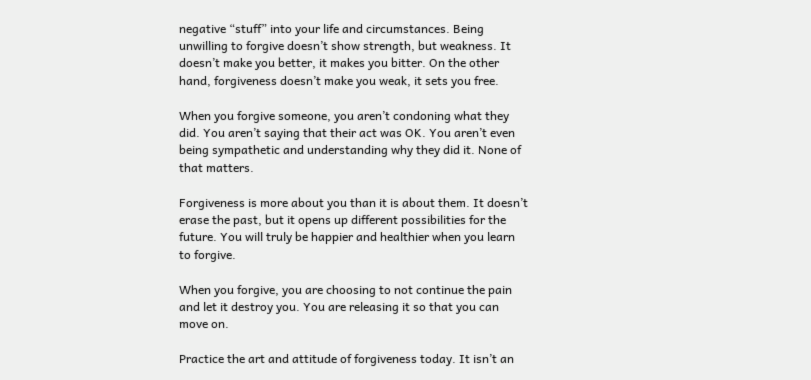negative “stuff” into your life and circumstances. Being unwilling to forgive doesn’t show strength, but weakness. It doesn’t make you better, it makes you bitter. On the other hand, forgiveness doesn’t make you weak, it sets you free.

When you forgive someone, you aren’t condoning what they did. You aren’t saying that their act was OK. You aren’t even being sympathetic and understanding why they did it. None of that matters.

Forgiveness is more about you than it is about them. It doesn’t erase the past, but it opens up different possibilities for the future. You will truly be happier and healthier when you learn to forgive.

When you forgive, you are choosing to not continue the pain and let it destroy you. You are releasing it so that you can move on.

Practice the art and attitude of forgiveness today. It isn’t an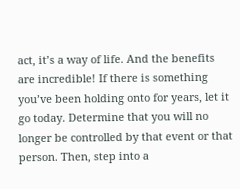act, it’s a way of life. And the benefits are incredible! If there is something you’ve been holding onto for years, let it go today. Determine that you will no longer be controlled by that event or that person. Then, step into a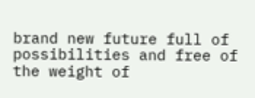brand new future full of possibilities and free of the weight of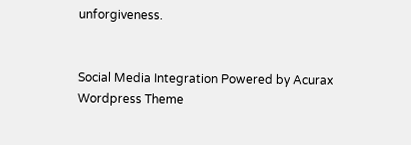unforgiveness.


Social Media Integration Powered by Acurax Wordpress Theme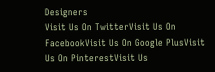Designers
Visit Us On TwitterVisit Us On FacebookVisit Us On Google PlusVisit Us On PinterestVisit Us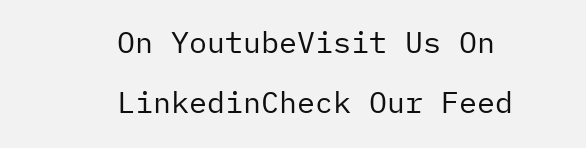On YoutubeVisit Us On LinkedinCheck Our Feed